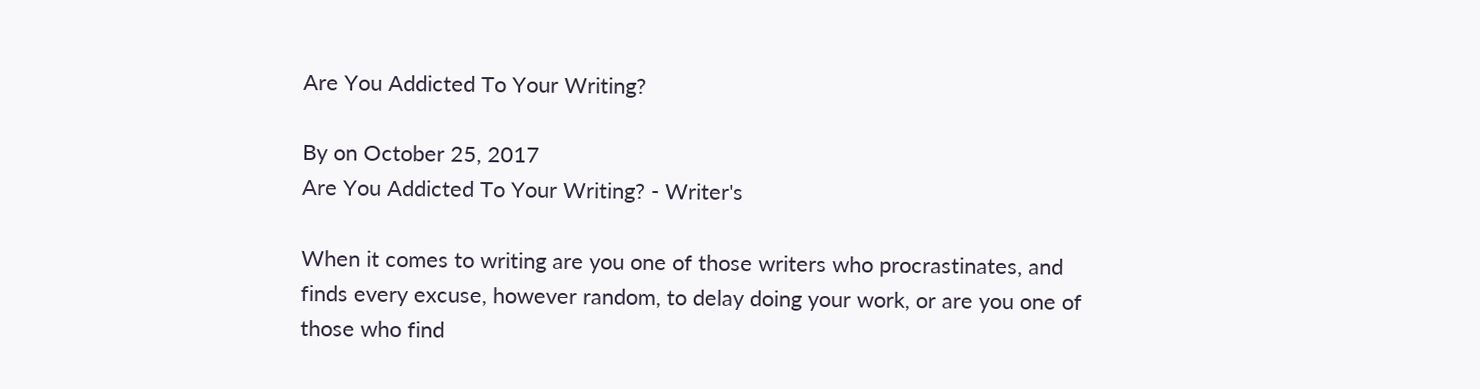Are You Addicted To Your Writing?

By on October 25, 2017
Are You Addicted To Your Writing? - Writer's

When it comes to writing are you one of those writers who procrastinates, and finds every excuse, however random, to delay doing your work, or are you one of those who find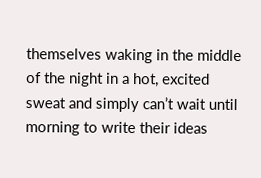themselves waking in the middle of the night in a hot, excited sweat and simply can’t wait until morning to write their ideas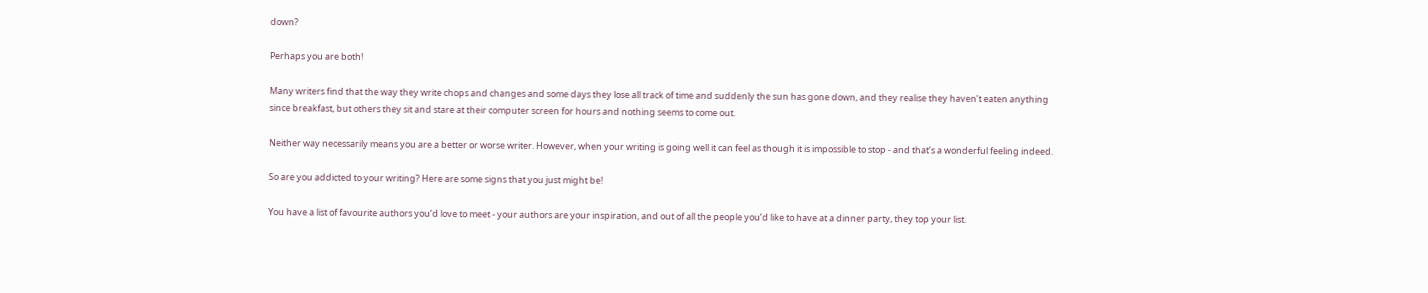down?

Perhaps you are both!

Many writers find that the way they write chops and changes and some days they lose all track of time and suddenly the sun has gone down, and they realise they haven’t eaten anything since breakfast, but others they sit and stare at their computer screen for hours and nothing seems to come out.

Neither way necessarily means you are a better or worse writer. However, when your writing is going well it can feel as though it is impossible to stop - and that’s a wonderful feeling indeed.

So are you addicted to your writing? Here are some signs that you just might be!

You have a list of favourite authors you’d love to meet - your authors are your inspiration, and out of all the people you’d like to have at a dinner party, they top your list.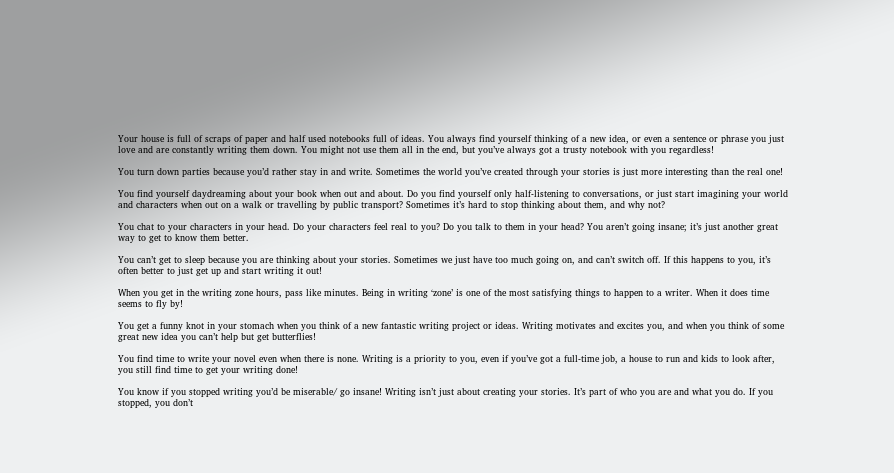Your house is full of scraps of paper and half used notebooks full of ideas. You always find yourself thinking of a new idea, or even a sentence or phrase you just love and are constantly writing them down. You might not use them all in the end, but you’ve always got a trusty notebook with you regardless!

You turn down parties because you’d rather stay in and write. Sometimes the world you’ve created through your stories is just more interesting than the real one!

You find yourself daydreaming about your book when out and about. Do you find yourself only half-listening to conversations, or just start imagining your world and characters when out on a walk or travelling by public transport? Sometimes it’s hard to stop thinking about them, and why not?

You chat to your characters in your head. Do your characters feel real to you? Do you talk to them in your head? You aren’t going insane; it’s just another great way to get to know them better.

You can’t get to sleep because you are thinking about your stories. Sometimes we just have too much going on, and can’t switch off. If this happens to you, it’s often better to just get up and start writing it out!

When you get in the writing zone hours, pass like minutes. Being in writing ‘zone’ is one of the most satisfying things to happen to a writer. When it does time seems to fly by!

You get a funny knot in your stomach when you think of a new fantastic writing project or ideas. Writing motivates and excites you, and when you think of some great new idea you can’t help but get butterflies!

You find time to write your novel even when there is none. Writing is a priority to you, even if you’ve got a full-time job, a house to run and kids to look after, you still find time to get your writing done!

You know if you stopped writing you’d be miserable/ go insane! Writing isn’t just about creating your stories. It’s part of who you are and what you do. If you stopped, you don’t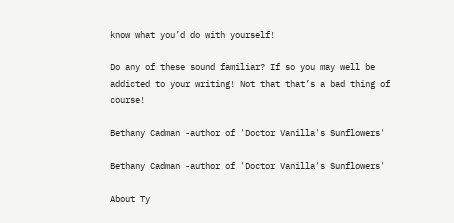know what you’d do with yourself!

Do any of these sound familiar? If so you may well be addicted to your writing! Not that that’s a bad thing of course!

Bethany Cadman -author of 'Doctor Vanilla's Sunflowers'

Bethany Cadman -author of 'Doctor Vanilla's Sunflowers'

About Ty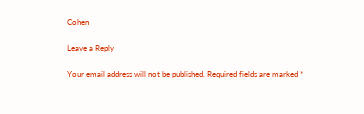Cohen

Leave a Reply

Your email address will not be published. Required fields are marked *